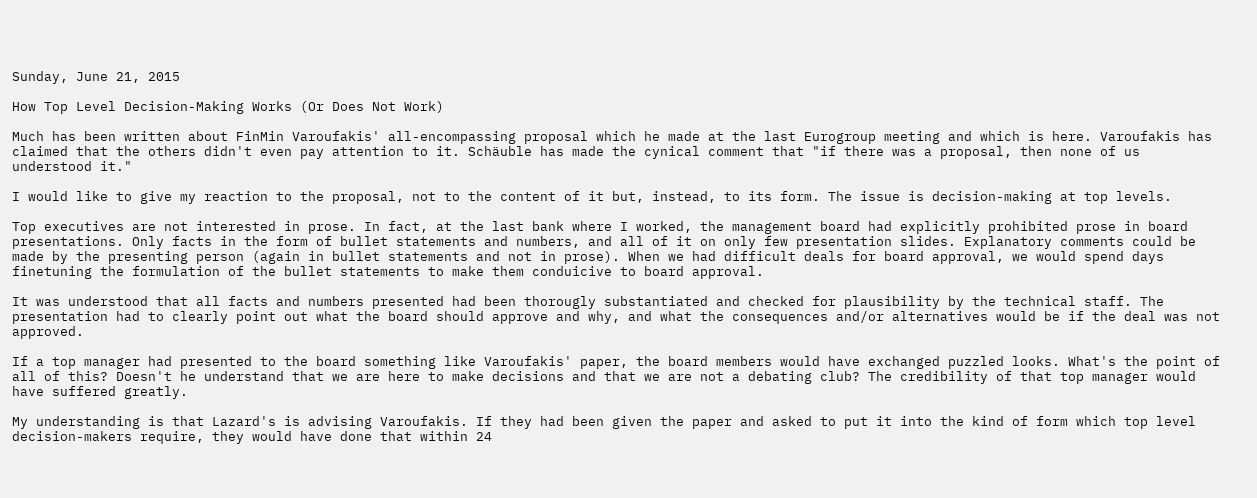Sunday, June 21, 2015

How Top Level Decision-Making Works (Or Does Not Work)

Much has been written about FinMin Varoufakis' all-encompassing proposal which he made at the last Eurogroup meeting and which is here. Varoufakis has claimed that the others didn't even pay attention to it. Schäuble has made the cynical comment that "if there was a proposal, then none of us understood it."

I would like to give my reaction to the proposal, not to the content of it but, instead, to its form. The issue is decision-making at top levels.

Top executives are not interested in prose. In fact, at the last bank where I worked, the management board had explicitly prohibited prose in board presentations. Only facts in the form of bullet statements and numbers, and all of it on only few presentation slides. Explanatory comments could be made by the presenting person (again in bullet statements and not in prose). When we had difficult deals for board approval, we would spend days finetuning the formulation of the bullet statements to make them conduicive to board approval.

It was understood that all facts and numbers presented had been thorougly substantiated and checked for plausibility by the technical staff. The presentation had to clearly point out what the board should approve and why, and what the consequences and/or alternatives would be if the deal was not approved.

If a top manager had presented to the board something like Varoufakis' paper, the board members would have exchanged puzzled looks. What's the point of all of this? Doesn't he understand that we are here to make decisions and that we are not a debating club? The credibility of that top manager would have suffered greatly.

My understanding is that Lazard's is advising Varoufakis. If they had been given the paper and asked to put it into the kind of form which top level decision-makers require, they would have done that within 24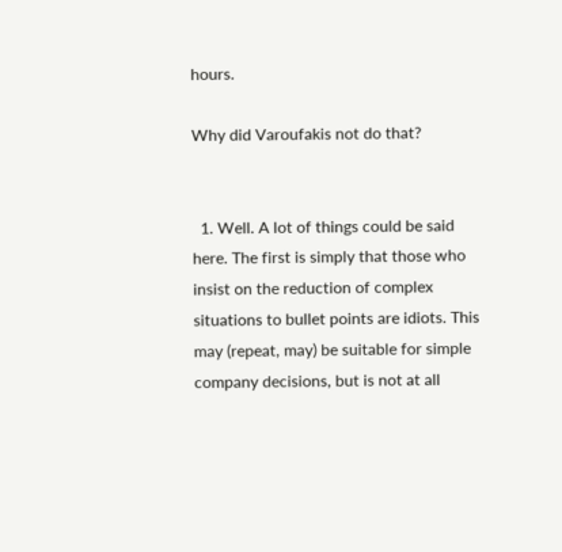hours.

Why did Varoufakis not do that?


  1. Well. A lot of things could be said here. The first is simply that those who insist on the reduction of complex situations to bullet points are idiots. This may (repeat, may) be suitable for simple company decisions, but is not at all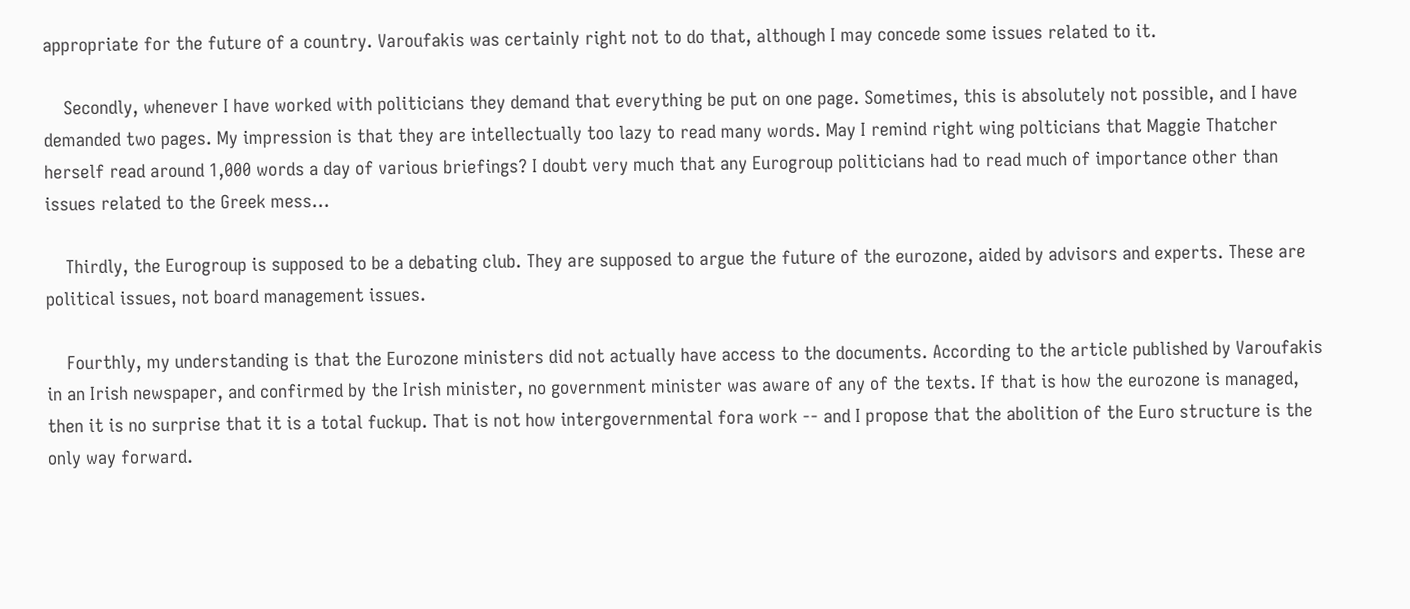appropriate for the future of a country. Varoufakis was certainly right not to do that, although I may concede some issues related to it.

    Secondly, whenever I have worked with politicians they demand that everything be put on one page. Sometimes, this is absolutely not possible, and I have demanded two pages. My impression is that they are intellectually too lazy to read many words. May I remind right wing polticians that Maggie Thatcher herself read around 1,000 words a day of various briefings? I doubt very much that any Eurogroup politicians had to read much of importance other than issues related to the Greek mess...

    Thirdly, the Eurogroup is supposed to be a debating club. They are supposed to argue the future of the eurozone, aided by advisors and experts. These are political issues, not board management issues.

    Fourthly, my understanding is that the Eurozone ministers did not actually have access to the documents. According to the article published by Varoufakis in an Irish newspaper, and confirmed by the Irish minister, no government minister was aware of any of the texts. If that is how the eurozone is managed, then it is no surprise that it is a total fuckup. That is not how intergovernmental fora work -- and I propose that the abolition of the Euro structure is the only way forward.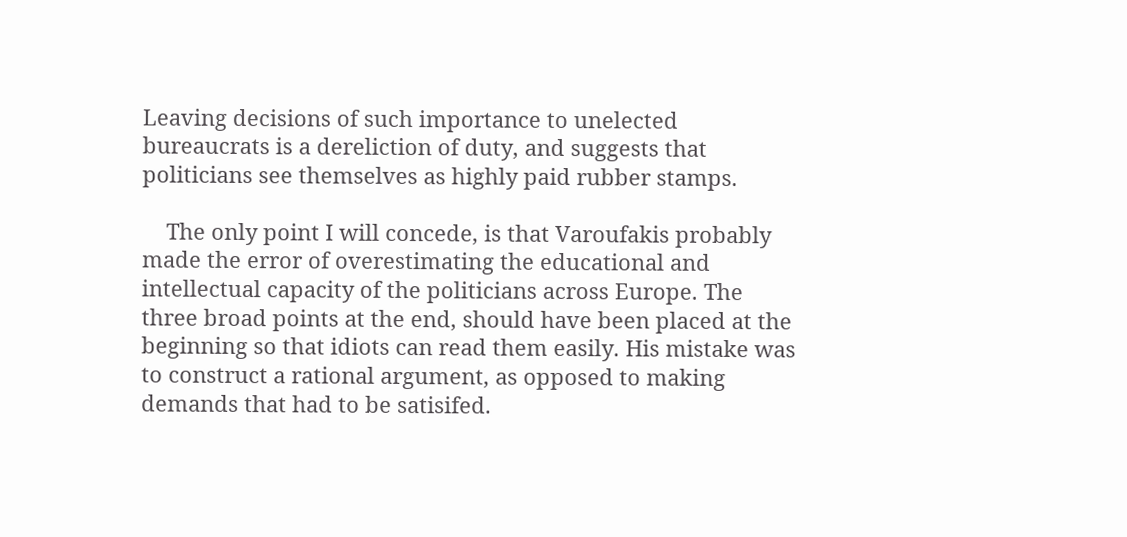Leaving decisions of such importance to unelected bureaucrats is a dereliction of duty, and suggests that politicians see themselves as highly paid rubber stamps.

    The only point I will concede, is that Varoufakis probably made the error of overestimating the educational and intellectual capacity of the politicians across Europe. The three broad points at the end, should have been placed at the beginning so that idiots can read them easily. His mistake was to construct a rational argument, as opposed to making demands that had to be satisifed.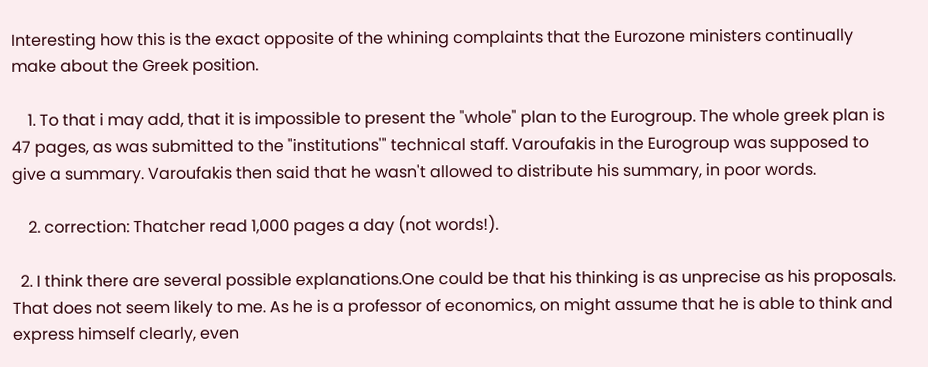Interesting how this is the exact opposite of the whining complaints that the Eurozone ministers continually make about the Greek position.

    1. To that i may add, that it is impossible to present the "whole" plan to the Eurogroup. The whole greek plan is 47 pages, as was submitted to the "institutions'" technical staff. Varoufakis in the Eurogroup was supposed to give a summary. Varoufakis then said that he wasn't allowed to distribute his summary, in poor words.

    2. correction: Thatcher read 1,000 pages a day (not words!).

  2. I think there are several possible explanations.One could be that his thinking is as unprecise as his proposals. That does not seem likely to me. As he is a professor of economics, on might assume that he is able to think and express himself clearly, even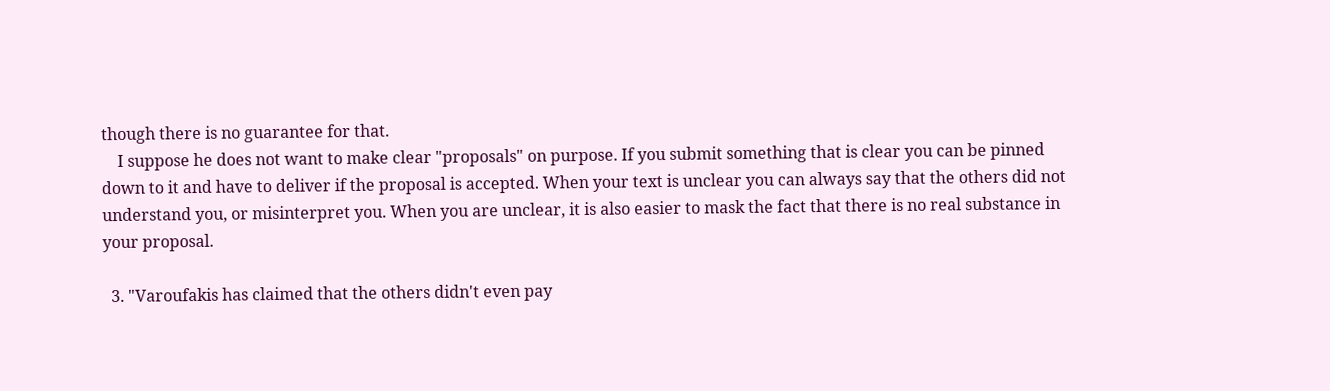though there is no guarantee for that.
    I suppose he does not want to make clear "proposals" on purpose. If you submit something that is clear you can be pinned down to it and have to deliver if the proposal is accepted. When your text is unclear you can always say that the others did not understand you, or misinterpret you. When you are unclear, it is also easier to mask the fact that there is no real substance in your proposal.

  3. "Varoufakis has claimed that the others didn't even pay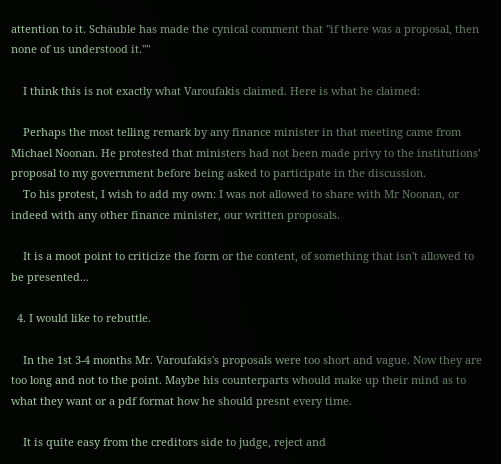attention to it. Schäuble has made the cynical comment that "if there was a proposal, then none of us understood it.""

    I think this is not exactly what Varoufakis claimed. Here is what he claimed:

    Perhaps the most telling remark by any finance minister in that meeting came from Michael Noonan. He protested that ministers had not been made privy to the institutions’ proposal to my government before being asked to participate in the discussion.
    To his protest, I wish to add my own: I was not allowed to share with Mr Noonan, or indeed with any other finance minister, our written proposals.

    It is a moot point to criticize the form or the content, of something that isn't allowed to be presented...

  4. I would like to rebuttle.

    In the 1st 3-4 months Mr. Varoufakis's proposals were too short and vague. Now they are too long and not to the point. Maybe his counterparts whould make up their mind as to what they want or a pdf format how he should presnt every time.

    It is quite easy from the creditors side to judge, reject and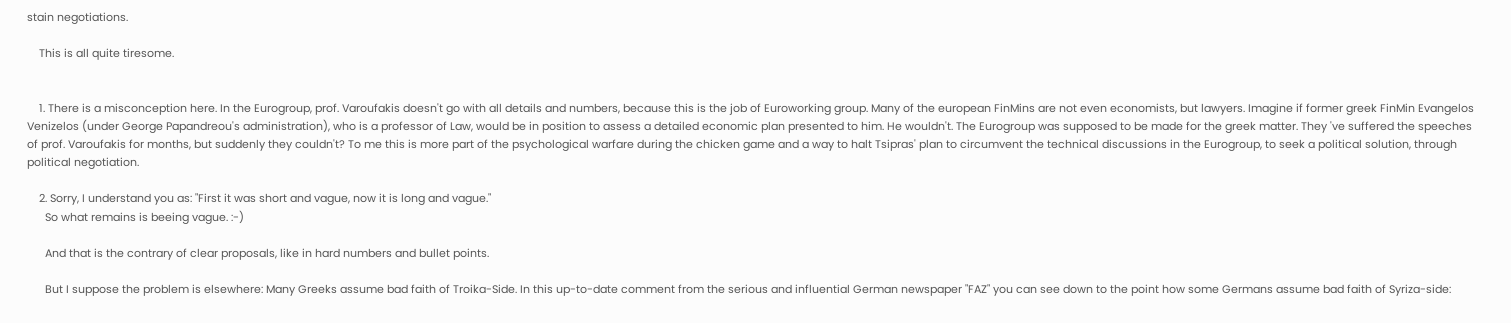stain negotiations.

    This is all quite tiresome.


    1. There is a misconception here. In the Eurogroup, prof. Varoufakis doesn't go with all details and numbers, because this is the job of Euroworking group. Many of the european FinMins are not even economists, but lawyers. Imagine if former greek FinMin Evangelos Venizelos (under George Papandreou's administration), who is a professor of Law, would be in position to assess a detailed economic plan presented to him. He wouldn't. The Eurogroup was supposed to be made for the greek matter. They 've suffered the speeches of prof. Varoufakis for months, but suddenly they couldn't? To me this is more part of the psychological warfare during the chicken game and a way to halt Tsipras' plan to circumvent the technical discussions in the Eurogroup, to seek a political solution, through political negotiation.

    2. Sorry, I understand you as: "First it was short and vague, now it is long and vague."
      So what remains is beeing vague. :-)

      And that is the contrary of clear proposals, like in hard numbers and bullet points.

      But I suppose the problem is elsewhere: Many Greeks assume bad faith of Troika-Side. In this up-to-date comment from the serious and influential German newspaper "FAZ" you can see down to the point how some Germans assume bad faith of Syriza-side: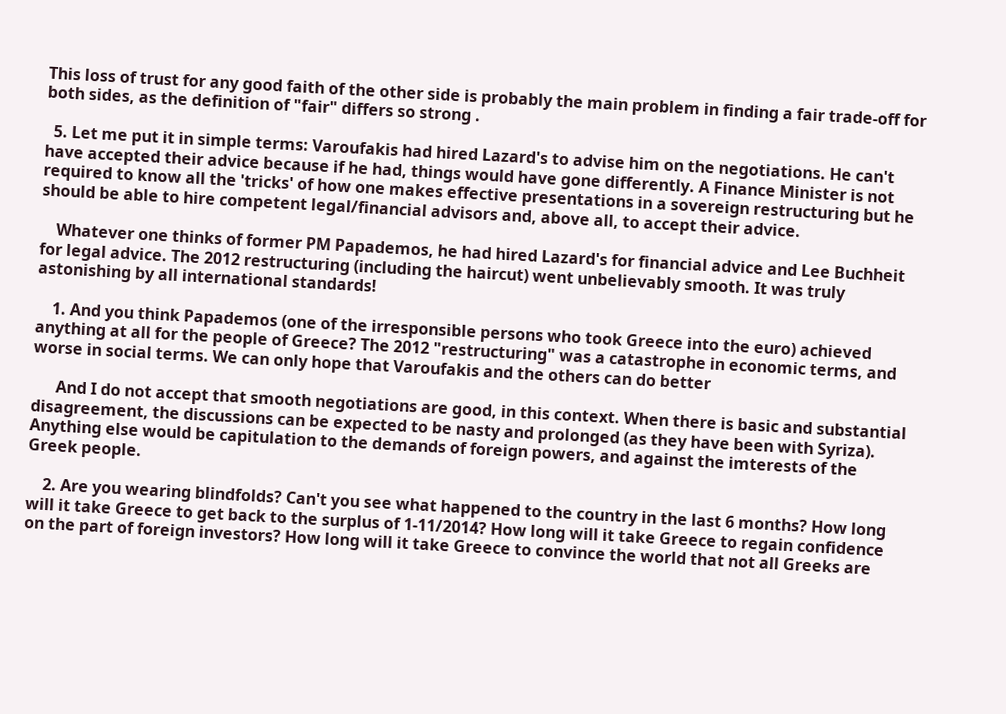This loss of trust for any good faith of the other side is probably the main problem in finding a fair trade-off for both sides, as the definition of "fair" differs so strong .

  5. Let me put it in simple terms: Varoufakis had hired Lazard's to advise him on the negotiations. He can't have accepted their advice because if he had, things would have gone differently. A Finance Minister is not required to know all the 'tricks' of how one makes effective presentations in a sovereign restructuring but he should be able to hire competent legal/financial advisors and, above all, to accept their advice.

    Whatever one thinks of former PM Papademos, he had hired Lazard's for financial advice and Lee Buchheit for legal advice. The 2012 restructuring (including the haircut) went unbelievably smooth. It was truly astonishing by all international standards!

    1. And you think Papademos (one of the irresponsible persons who took Greece into the euro) achieved anything at all for the people of Greece? The 2012 "restructuring" was a catastrophe in economic terms, and worse in social terms. We can only hope that Varoufakis and the others can do better

      And I do not accept that smooth negotiations are good, in this context. When there is basic and substantial disagreement, the discussions can be expected to be nasty and prolonged (as they have been with Syriza). Anything else would be capitulation to the demands of foreign powers, and against the imterests of the Greek people.

    2. Are you wearing blindfolds? Can't you see what happened to the country in the last 6 months? How long will it take Greece to get back to the surplus of 1-11/2014? How long will it take Greece to regain confidence on the part of foreign investors? How long will it take Greece to convince the world that not all Greeks are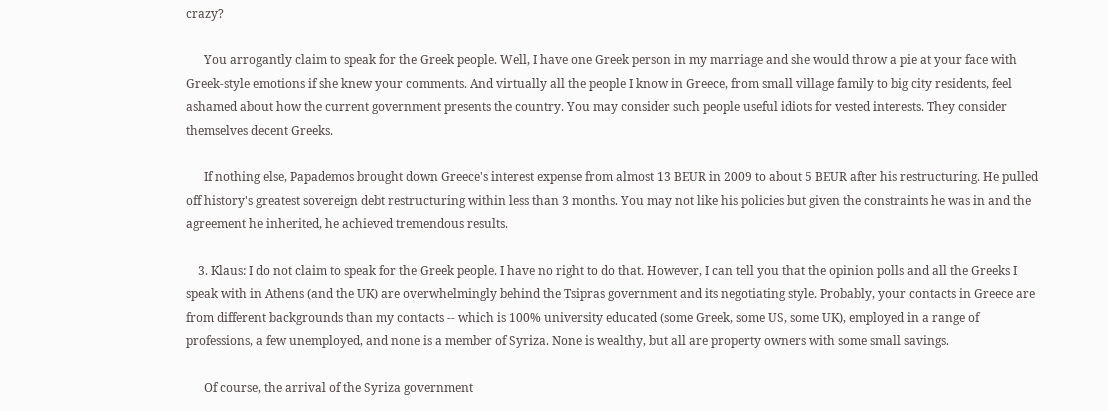crazy?

      You arrogantly claim to speak for the Greek people. Well, I have one Greek person in my marriage and she would throw a pie at your face with Greek-style emotions if she knew your comments. And virtually all the people I know in Greece, from small village family to big city residents, feel ashamed about how the current government presents the country. You may consider such people useful idiots for vested interests. They consider themselves decent Greeks.

      If nothing else, Papademos brought down Greece's interest expense from almost 13 BEUR in 2009 to about 5 BEUR after his restructuring. He pulled off history's greatest sovereign debt restructuring within less than 3 months. You may not like his policies but given the constraints he was in and the agreement he inherited, he achieved tremendous results.

    3. Klaus: I do not claim to speak for the Greek people. I have no right to do that. However, I can tell you that the opinion polls and all the Greeks I speak with in Athens (and the UK) are overwhelmingly behind the Tsipras government and its negotiating style. Probably, your contacts in Greece are from different backgrounds than my contacts -- which is 100% university educated (some Greek, some US, some UK), employed in a range of professions, a few unemployed, and none is a member of Syriza. None is wealthy, but all are property owners with some small savings.

      Of course, the arrival of the Syriza government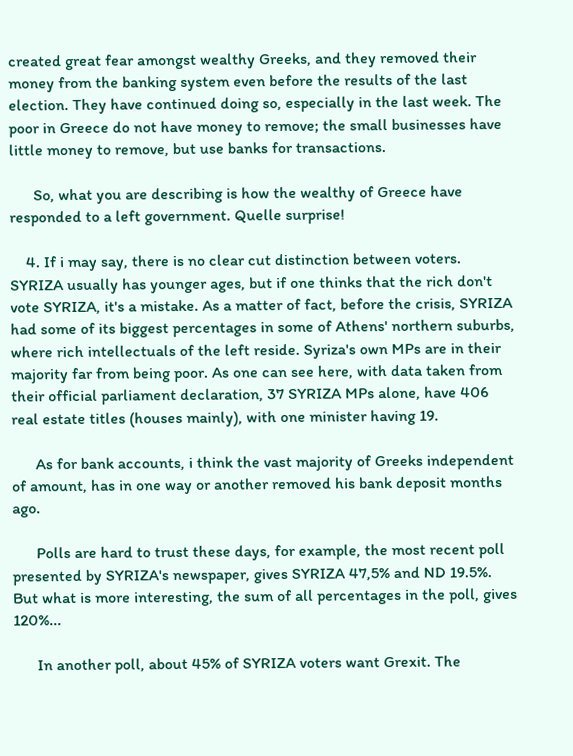created great fear amongst wealthy Greeks, and they removed their money from the banking system even before the results of the last election. They have continued doing so, especially in the last week. The poor in Greece do not have money to remove; the small businesses have little money to remove, but use banks for transactions.

      So, what you are describing is how the wealthy of Greece have responded to a left government. Quelle surprise!

    4. If i may say, there is no clear cut distinction between voters. SYRIZA usually has younger ages, but if one thinks that the rich don't vote SYRIZA, it's a mistake. As a matter of fact, before the crisis, SYRIZA had some of its biggest percentages in some of Athens' northern suburbs, where rich intellectuals of the left reside. Syriza's own MPs are in their majority far from being poor. As one can see here, with data taken from their official parliament declaration, 37 SYRIZA MPs alone, have 406 real estate titles (houses mainly), with one minister having 19.

      As for bank accounts, i think the vast majority of Greeks independent of amount, has in one way or another removed his bank deposit months ago.

      Polls are hard to trust these days, for example, the most recent poll presented by SYRIZA's newspaper, gives SYRIZA 47,5% and ND 19.5%. But what is more interesting, the sum of all percentages in the poll, gives 120%...

      In another poll, about 45% of SYRIZA voters want Grexit. The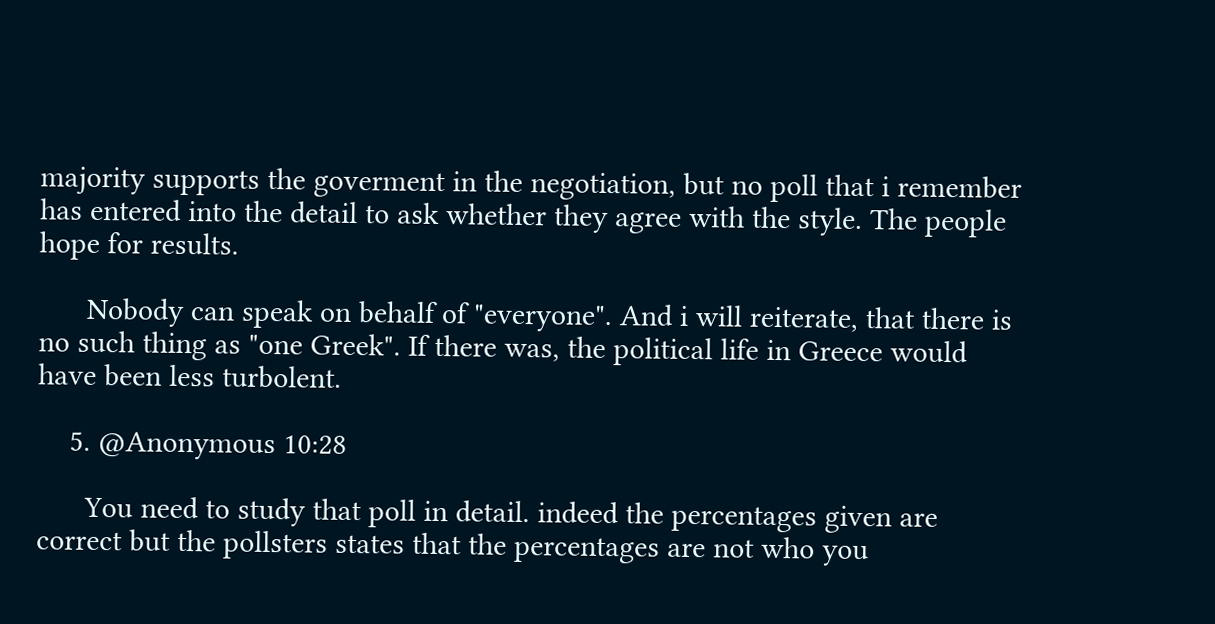majority supports the goverment in the negotiation, but no poll that i remember has entered into the detail to ask whether they agree with the style. The people hope for results.

      Nobody can speak on behalf of "everyone". And i will reiterate, that there is no such thing as "one Greek". If there was, the political life in Greece would have been less turbolent.

    5. @Anonymous 10:28

      You need to study that poll in detail. indeed the percentages given are correct but the pollsters states that the percentages are not who you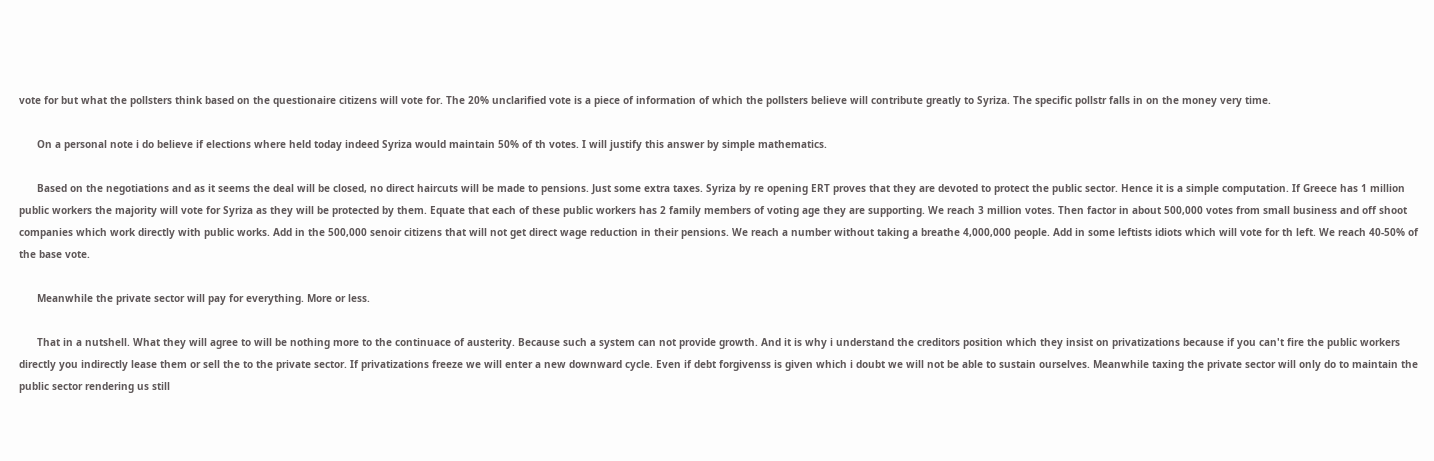vote for but what the pollsters think based on the questionaire citizens will vote for. The 20% unclarified vote is a piece of information of which the pollsters believe will contribute greatly to Syriza. The specific pollstr falls in on the money very time.

      On a personal note i do believe if elections where held today indeed Syriza would maintain 50% of th votes. I will justify this answer by simple mathematics.

      Based on the negotiations and as it seems the deal will be closed, no direct haircuts will be made to pensions. Just some extra taxes. Syriza by re opening ERT proves that they are devoted to protect the public sector. Hence it is a simple computation. If Greece has 1 million public workers the majority will vote for Syriza as they will be protected by them. Equate that each of these public workers has 2 family members of voting age they are supporting. We reach 3 million votes. Then factor in about 500,000 votes from small business and off shoot companies which work directly with public works. Add in the 500,000 senoir citizens that will not get direct wage reduction in their pensions. We reach a number without taking a breathe 4,000,000 people. Add in some leftists idiots which will vote for th left. We reach 40-50% of the base vote.

      Meanwhile the private sector will pay for everything. More or less.

      That in a nutshell. What they will agree to will be nothing more to the continuace of austerity. Because such a system can not provide growth. And it is why i understand the creditors position which they insist on privatizations because if you can't fire the public workers directly you indirectly lease them or sell the to the private sector. If privatizations freeze we will enter a new downward cycle. Even if debt forgivenss is given which i doubt we will not be able to sustain ourselves. Meanwhile taxing the private sector will only do to maintain the public sector rendering us still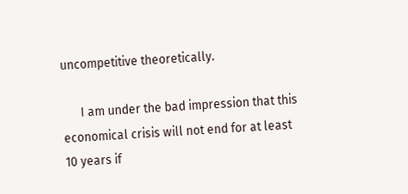uncompetitive theoretically.

      I am under the bad impression that this economical crisis will not end for at least 10 years if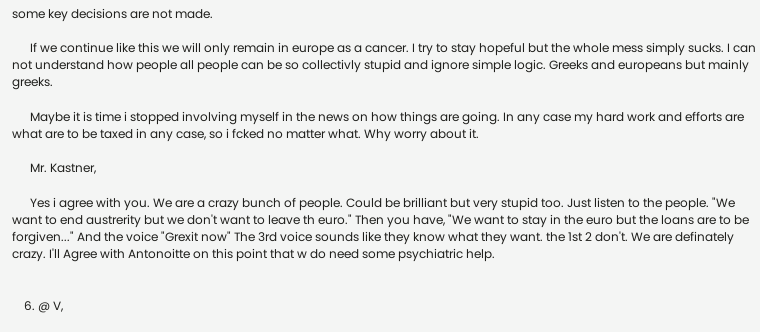some key decisions are not made.

      If we continue like this we will only remain in europe as a cancer. I try to stay hopeful but the whole mess simply sucks. I can not understand how people all people can be so collectivly stupid and ignore simple logic. Greeks and europeans but mainly greeks.

      Maybe it is time i stopped involving myself in the news on how things are going. In any case my hard work and efforts are what are to be taxed in any case, so i fcked no matter what. Why worry about it.

      Mr. Kastner,

      Yes i agree with you. We are a crazy bunch of people. Could be brilliant but very stupid too. Just listen to the people. "We want to end austrerity but we don't want to leave th euro." Then you have, "We want to stay in the euro but the loans are to be forgiven..." And the voice "Grexit now" The 3rd voice sounds like they know what they want. the 1st 2 don't. We are definately crazy. I'll Agree with Antonoitte on this point that w do need some psychiatric help.


    6. @ V,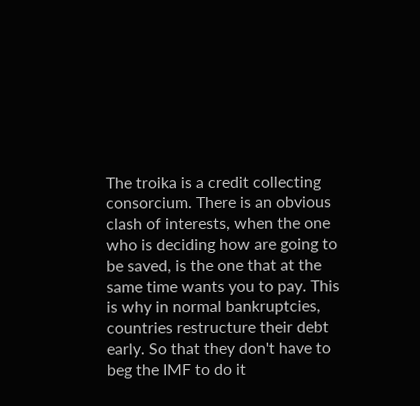The troika is a credit collecting consorcium. There is an obvious clash of interests, when the one who is deciding how are going to be saved, is the one that at the same time wants you to pay. This is why in normal bankruptcies, countries restructure their debt early. So that they don't have to beg the IMF to do it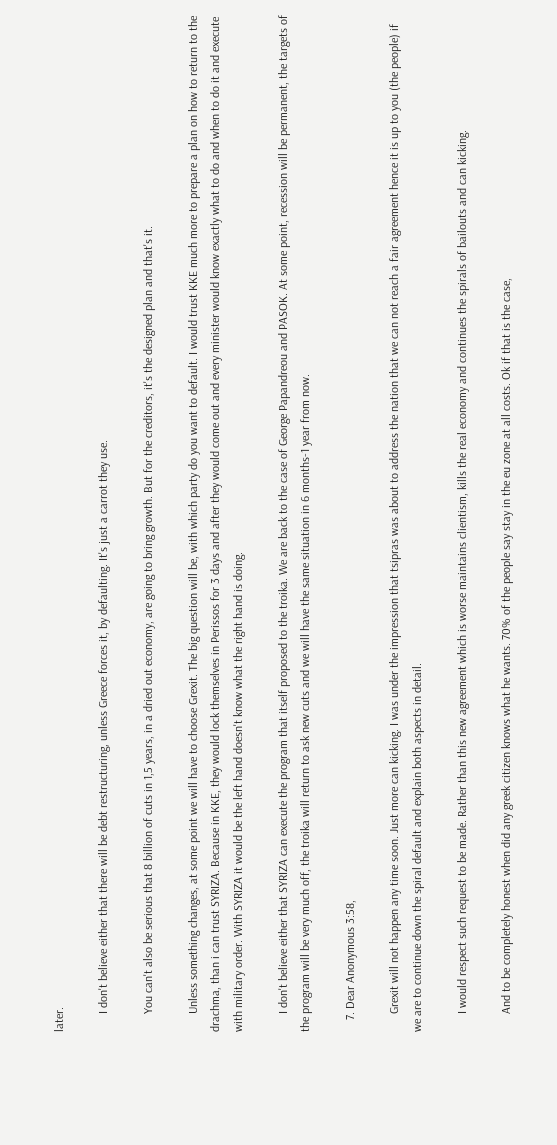later.

      I don't believe either that there will be debt restructuring, unless Greece forces it, by defaulting. It's just a carrot they use.

      You can't also be serious that 8 billion of cuts in 1,5 years, in a dried out economy, are going to bring growth. But for the creditors, it's the designed plan and that's it.

      Unless something changes, at some point we will have to choose Grexit. The big question will be, with which party do you want to default. I would trust KKE much more to prepare a plan on how to return to the drachma, than i can trust SYRIZA. Because in KKE, they would lock themselves in Perissos for 3 days and after they would come out and every minister would know exactly what to do and when to do it and execute with military order. With SYRIZA it would be the left hand doesn't know what the right hand is doing.

      I don't believe either that SYRIZA can execute the program that itself proposed to the troika. We are back to the case of George Papandreou and PASOK. At some point, recession will be permanent, the targets of the program will be very much off, the troika will return to ask new cuts and we will have the same situation in 6 months-1 year from now.

    7. Dear Anonymous 3:58,

      Grexit will not happen any time soon. Just more can kicking. I was under the impression that tsipras was about to address the nation that we can not reach a fair agreement hence it is up to you (the people) if we are to continue down the spiral default and explain both aspects in detail.

      I would respect such request to be made. Rather than this new agreement which is worse maintains clientism, kills the real economy and continues the spirals of bailouts and can kicking.

      And to be completely honest when did any greek citizen knows what he wants. 70% of the people say stay in the eu zone at all costs. Ok if that is the case,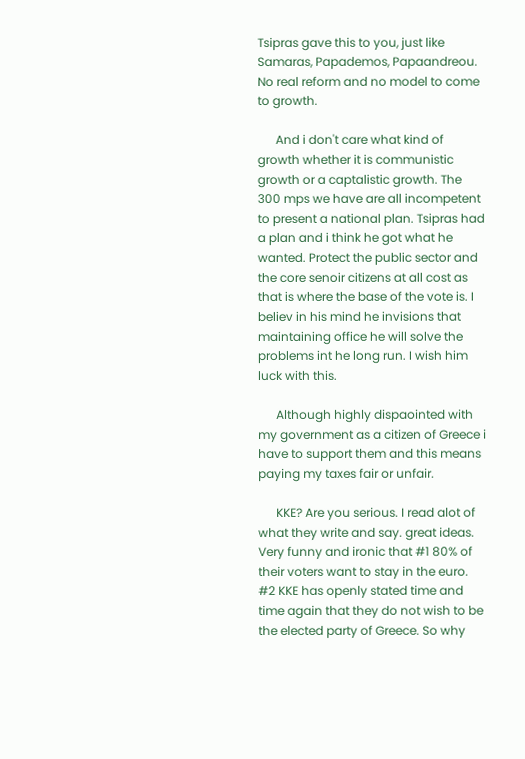Tsipras gave this to you, just like Samaras, Papademos, Papaandreou. No real reform and no model to come to growth.

      And i don't care what kind of growth whether it is communistic growth or a captalistic growth. The 300 mps we have are all incompetent to present a national plan. Tsipras had a plan and i think he got what he wanted. Protect the public sector and the core senoir citizens at all cost as that is where the base of the vote is. I believ in his mind he invisions that maintaining office he will solve the problems int he long run. I wish him luck with this.

      Although highly dispaointed with my government as a citizen of Greece i have to support them and this means paying my taxes fair or unfair.

      KKE? Are you serious. I read alot of what they write and say. great ideas. Very funny and ironic that #1 80% of their voters want to stay in the euro. #2 KKE has openly stated time and time again that they do not wish to be the elected party of Greece. So why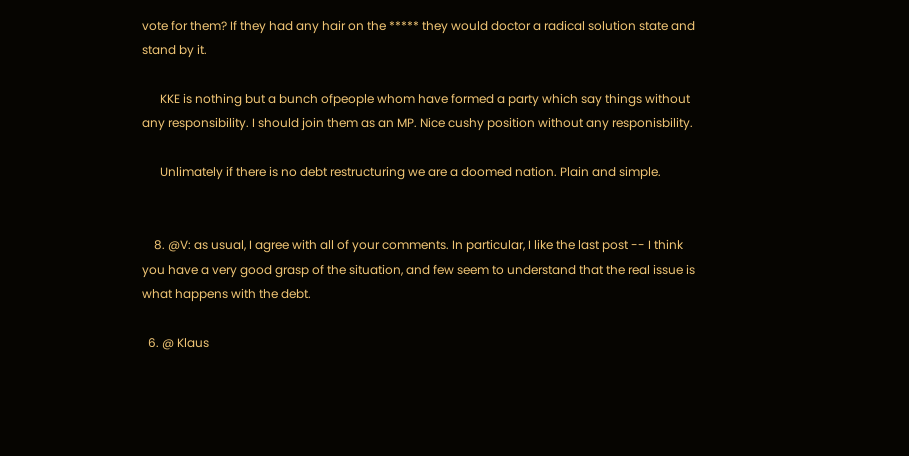vote for them? If they had any hair on the ***** they would doctor a radical solution state and stand by it.

      KKE is nothing but a bunch ofpeople whom have formed a party which say things without any responsibility. I should join them as an MP. Nice cushy position without any responisbility.

      Unlimately if there is no debt restructuring we are a doomed nation. Plain and simple.


    8. @V: as usual, I agree with all of your comments. In particular, I like the last post -- I think you have a very good grasp of the situation, and few seem to understand that the real issue is what happens with the debt.

  6. @ Klaus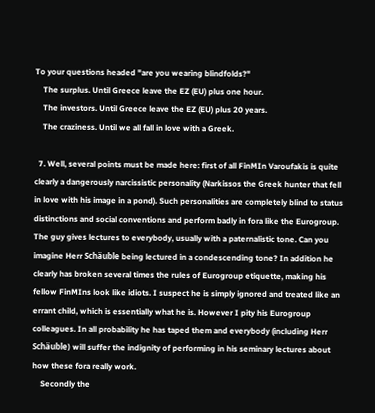To your questions headed "are you wearing blindfolds?"
    The surplus. Until Greece leave the EZ (EU) plus one hour.
    The investors. Until Greece leave the EZ (EU) plus 20 years.
    The craziness. Until we all fall in love with a Greek.

  7. Well, several points must be made here: first of all FinMIn Varoufakis is quite clearly a dangerously narcissistic personality (Narkissos the Greek hunter that fell in love with his image in a pond). Such personalities are completely blind to status distinctions and social conventions and perform badly in fora like the Eurogroup. The guy gives lectures to everybody, usually with a paternalistic tone. Can you imagine Herr Schäuble being lectured in a condescending tone? In addition he clearly has broken several times the rules of Eurogroup etiquette, making his fellow FinMIns look like idiots. I suspect he is simply ignored and treated like an errant child, which is essentially what he is. However I pity his Eurogroup colleagues. In all probability he has taped them and everybody (including Herr Schäuble) will suffer the indignity of performing in his seminary lectures about how these fora really work.
    Secondly the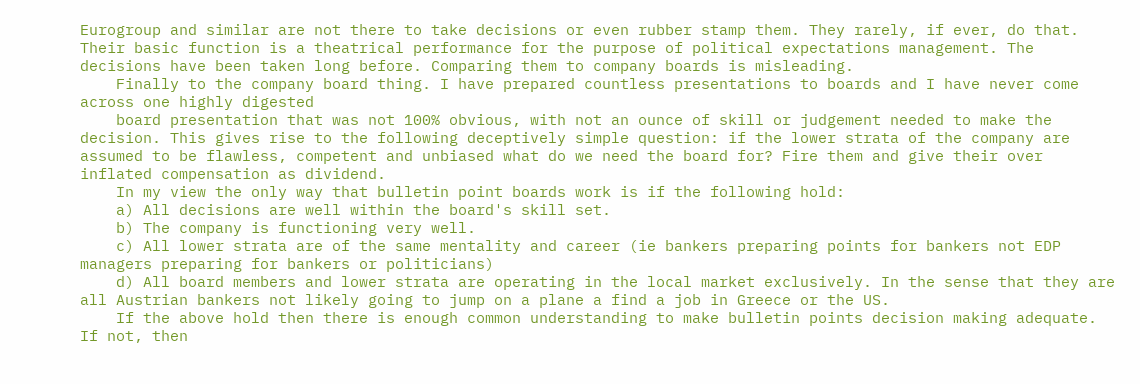Eurogroup and similar are not there to take decisions or even rubber stamp them. They rarely, if ever, do that. Their basic function is a theatrical performance for the purpose of political expectations management. The decisions have been taken long before. Comparing them to company boards is misleading.
    Finally to the company board thing. I have prepared countless presentations to boards and I have never come across one highly digested
    board presentation that was not 100% obvious, with not an ounce of skill or judgement needed to make the decision. This gives rise to the following deceptively simple question: if the lower strata of the company are assumed to be flawless, competent and unbiased what do we need the board for? Fire them and give their over inflated compensation as dividend.
    In my view the only way that bulletin point boards work is if the following hold:
    a) All decisions are well within the board's skill set.
    b) The company is functioning very well.
    c) All lower strata are of the same mentality and career (ie bankers preparing points for bankers not EDP managers preparing for bankers or politicians)
    d) All board members and lower strata are operating in the local market exclusively. In the sense that they are all Austrian bankers not likely going to jump on a plane a find a job in Greece or the US.
    If the above hold then there is enough common understanding to make bulletin points decision making adequate. If not, then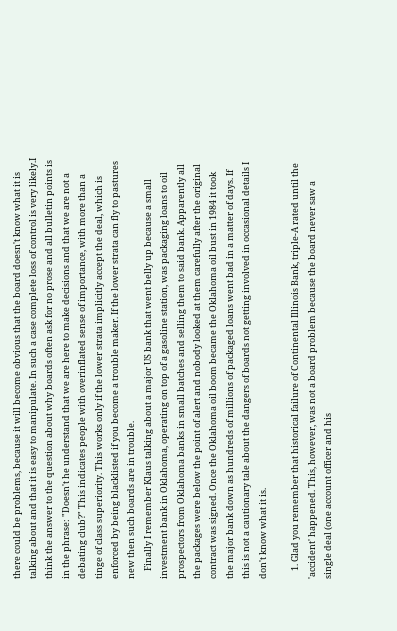there could be problems, because it will become obvious that the board doesn't know what it is talking about and that it is easy to manipulate. In such a case complete loss of control is very likely.I think the answer to the question about why boards often ask for no prose and all bulletin points is in the phrase: "Doesn't he understand that we are here to make decisions and that we are not a debating club?" This indicates people with overinflated sense of importance, with more than a tinge of class superiority. This works only if the lower strata implicitly accept the deal, which is enforced by being blacklisted if you become a trouble maker. If the lower strata can fly to pastures new then such boards are in trouble.
    Finally I remember Klaus talking about a major US bank that went belly up because a small investment bank in Oklahoma, operating on top of a gasoline station, was packaging loans to oil prospectors from Oklahoma banks in small batches and selling them to said bank. Apparently all the packages were below the point of alert and nobody looked at them carefully after the original contract was signed. Once the Oklahoma oil boom became the Oklahoma oil bust in 1984 it took the major bank down as hundreds of millions of packaged loans went bad in a matter of days. If this is not a cautionary tale about the dangers of boards not getting involved in occasional details I don't know what it is.

    1. Glad you remember that historical failure of Continental Illinois Bank, triple-A rated until the 'accident' happened. This, however, was not a board problem because the board never saw a single deal (one account officer and his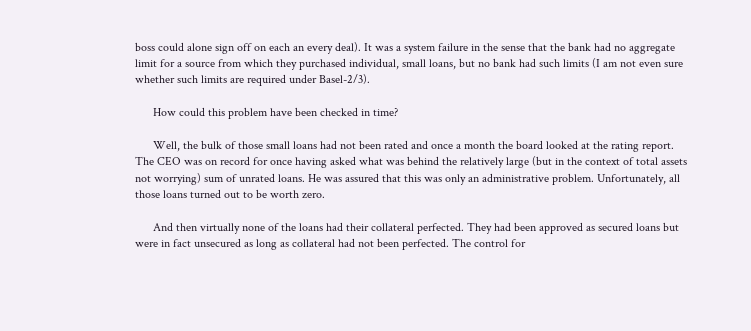boss could alone sign off on each an every deal). It was a system failure in the sense that the bank had no aggregate limit for a source from which they purchased individual, small loans, but no bank had such limits (I am not even sure whether such limits are required under Basel-2/3).

      How could this problem have been checked in time?

      Well, the bulk of those small loans had not been rated and once a month the board looked at the rating report. The CEO was on record for once having asked what was behind the relatively large (but in the context of total assets not worrying) sum of unrated loans. He was assured that this was only an administrative problem. Unfortunately, all those loans turned out to be worth zero.

      And then virtually none of the loans had their collateral perfected. They had been approved as secured loans but were in fact unsecured as long as collateral had not been perfected. The control for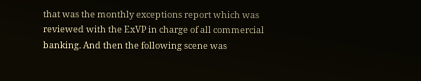that was the monthly exceptions report which was reviewed with the ExVP in charge of all commercial banking. And then the following scene was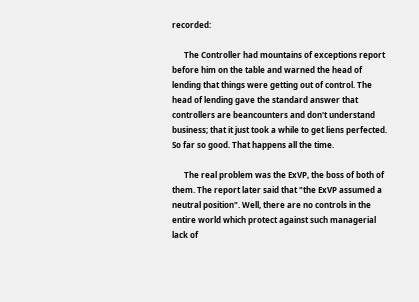recorded:

      The Controller had mountains of exceptions report before him on the table and warned the head of lending that things were getting out of control. The head of lending gave the standard answer that controllers are beancounters and don't understand business; that it just took a while to get liens perfected. So far so good. That happens all the time.

      The real problem was the ExVP, the boss of both of them. The report later said that "the ExVP assumed a neutral position". Well, there are no controls in the entire world which protect against such managerial lack of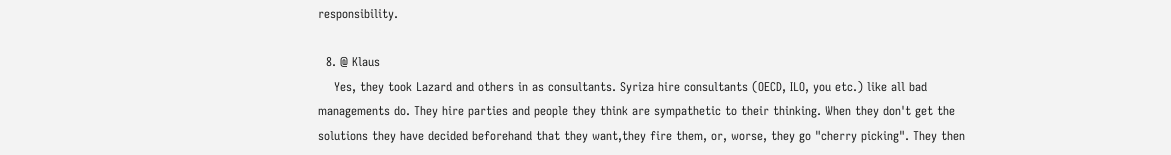responsibility.

  8. @ Klaus
    Yes, they took Lazard and others in as consultants. Syriza hire consultants (OECD, ILO, you etc.) like all bad managements do. They hire parties and people they think are sympathetic to their thinking. When they don't get the solutions they have decided beforehand that they want,they fire them, or, worse, they go "cherry picking". They then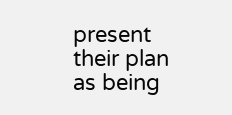present their plan as being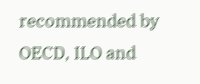recommended by OECD, ILO and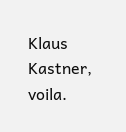Klaus Kastner, voila.